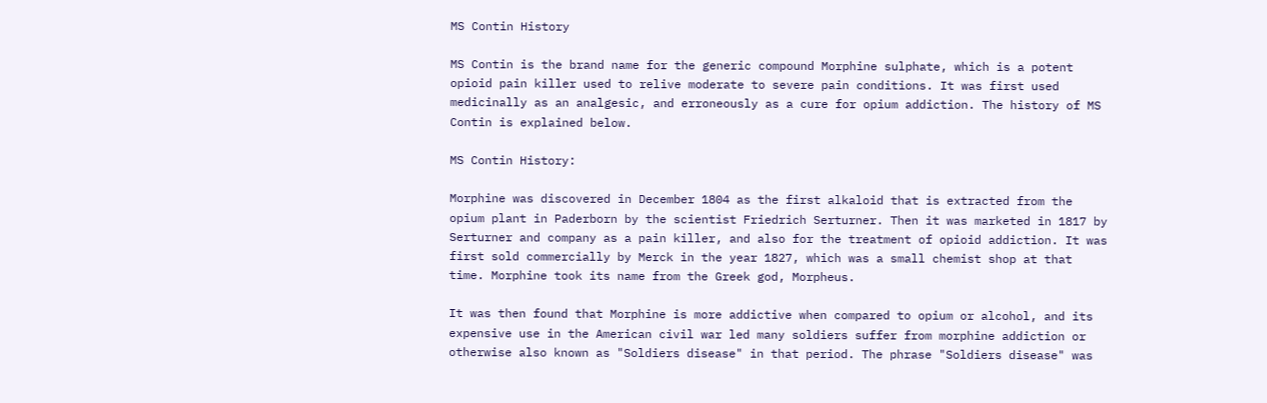MS Contin History

MS Contin is the brand name for the generic compound Morphine sulphate, which is a potent opioid pain killer used to relive moderate to severe pain conditions. It was first used medicinally as an analgesic, and erroneously as a cure for opium addiction. The history of MS Contin is explained below.

MS Contin History:

Morphine was discovered in December 1804 as the first alkaloid that is extracted from the opium plant in Paderborn by the scientist Friedrich Serturner. Then it was marketed in 1817 by Serturner and company as a pain killer, and also for the treatment of opioid addiction. It was first sold commercially by Merck in the year 1827, which was a small chemist shop at that time. Morphine took its name from the Greek god, Morpheus.

It was then found that Morphine is more addictive when compared to opium or alcohol, and its expensive use in the American civil war led many soldiers suffer from morphine addiction or otherwise also known as "Soldiers disease" in that period. The phrase "Soldiers disease" was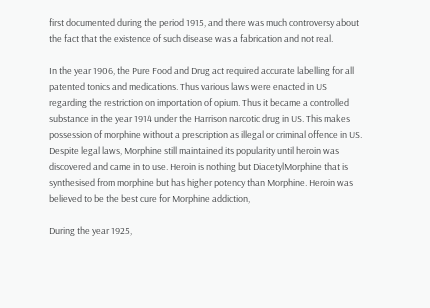first documented during the period 1915, and there was much controversy about the fact that the existence of such disease was a fabrication and not real.

In the year 1906, the Pure Food and Drug act required accurate labelling for all patented tonics and medications. Thus various laws were enacted in US regarding the restriction on importation of opium. Thus it became a controlled substance in the year 1914 under the Harrison narcotic drug in US. This makes possession of morphine without a prescription as illegal or criminal offence in US. Despite legal laws, Morphine still maintained its popularity until heroin was discovered and came in to use. Heroin is nothing but DiacetylMorphine that is synthesised from morphine but has higher potency than Morphine. Heroin was believed to be the best cure for Morphine addiction,

During the year 1925,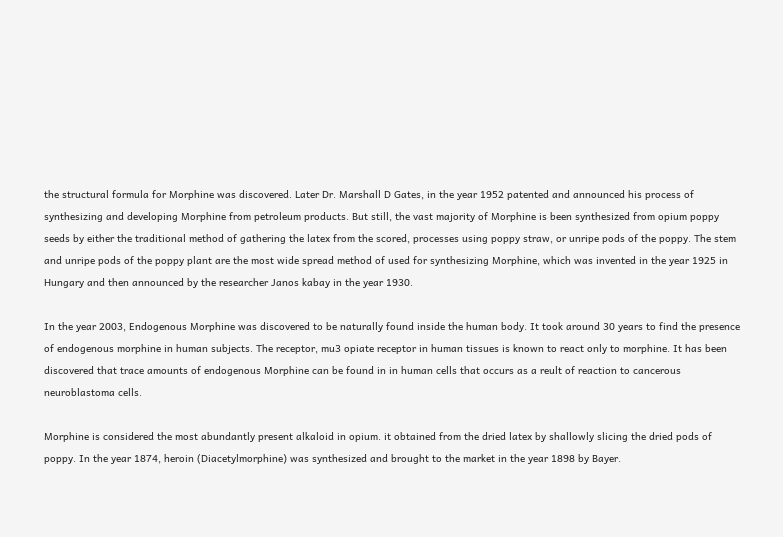the structural formula for Morphine was discovered. Later Dr. Marshall D Gates, in the year 1952 patented and announced his process of synthesizing and developing Morphine from petroleum products. But still, the vast majority of Morphine is been synthesized from opium poppy seeds by either the traditional method of gathering the latex from the scored, processes using poppy straw, or unripe pods of the poppy. The stem and unripe pods of the poppy plant are the most wide spread method of used for synthesizing Morphine, which was invented in the year 1925 in Hungary and then announced by the researcher Janos kabay in the year 1930.

In the year 2003, Endogenous Morphine was discovered to be naturally found inside the human body. It took around 30 years to find the presence of endogenous morphine in human subjects. The receptor, mu3 opiate receptor in human tissues is known to react only to morphine. It has been discovered that trace amounts of endogenous Morphine can be found in in human cells that occurs as a reult of reaction to cancerous neuroblastoma cells.

Morphine is considered the most abundantly present alkaloid in opium. it obtained from the dried latex by shallowly slicing the dried pods of poppy. In the year 1874, heroin (Diacetylmorphine) was synthesized and brought to the market in the year 1898 by Bayer.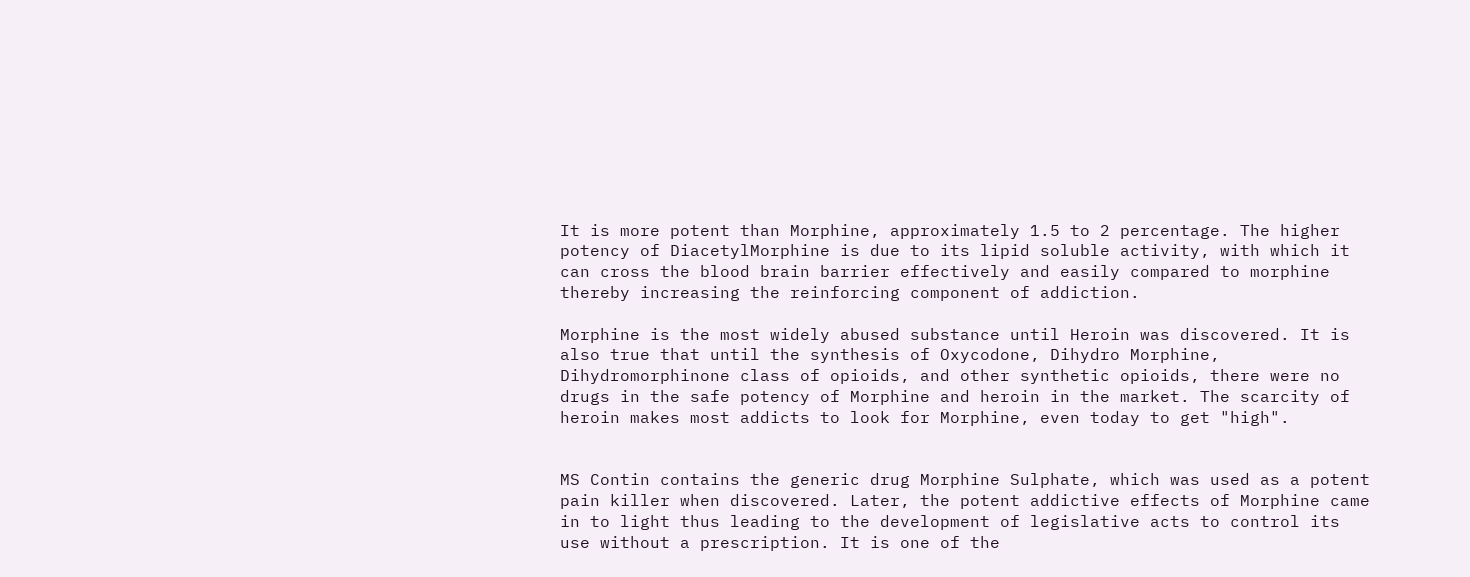It is more potent than Morphine, approximately 1.5 to 2 percentage. The higher potency of DiacetylMorphine is due to its lipid soluble activity, with which it can cross the blood brain barrier effectively and easily compared to morphine thereby increasing the reinforcing component of addiction.

Morphine is the most widely abused substance until Heroin was discovered. It is also true that until the synthesis of Oxycodone, Dihydro Morphine, Dihydromorphinone class of opioids, and other synthetic opioids, there were no drugs in the safe potency of Morphine and heroin in the market. The scarcity of heroin makes most addicts to look for Morphine, even today to get "high".


MS Contin contains the generic drug Morphine Sulphate, which was used as a potent pain killer when discovered. Later, the potent addictive effects of Morphine came in to light thus leading to the development of legislative acts to control its use without a prescription. It is one of the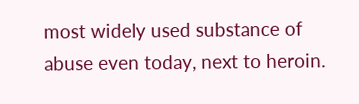most widely used substance of abuse even today, next to heroin.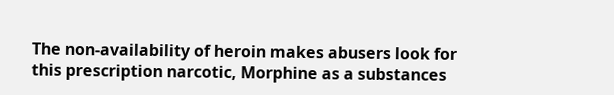The non-availability of heroin makes abusers look for this prescription narcotic, Morphine as a substances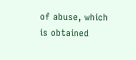of abuse, which is obtained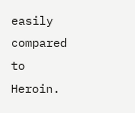easily compared to Heroin.